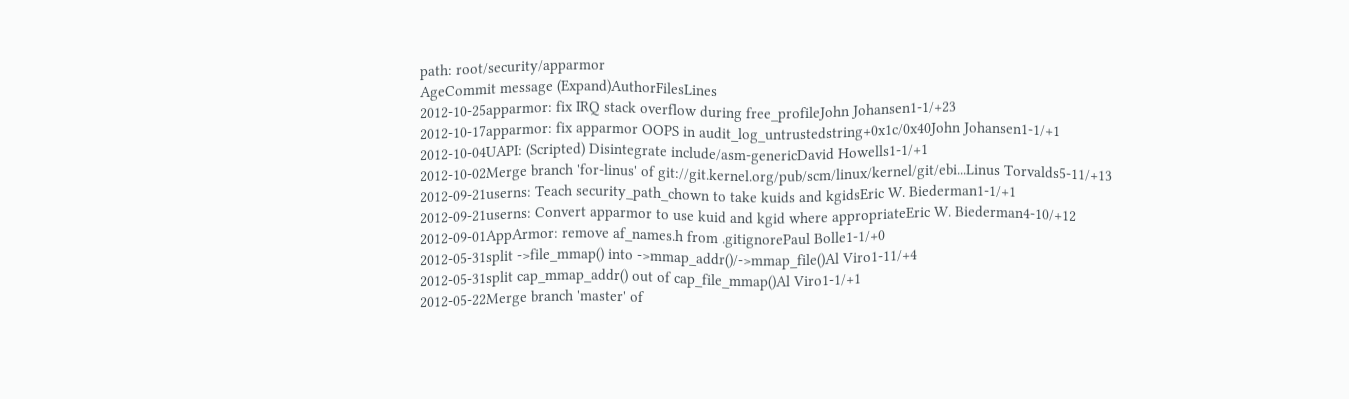path: root/security/apparmor
AgeCommit message (Expand)AuthorFilesLines
2012-10-25apparmor: fix IRQ stack overflow during free_profileJohn Johansen1-1/+23
2012-10-17apparmor: fix apparmor OOPS in audit_log_untrustedstring+0x1c/0x40John Johansen1-1/+1
2012-10-04UAPI: (Scripted) Disintegrate include/asm-genericDavid Howells1-1/+1
2012-10-02Merge branch 'for-linus' of git://git.kernel.org/pub/scm/linux/kernel/git/ebi...Linus Torvalds5-11/+13
2012-09-21userns: Teach security_path_chown to take kuids and kgidsEric W. Biederman1-1/+1
2012-09-21userns: Convert apparmor to use kuid and kgid where appropriateEric W. Biederman4-10/+12
2012-09-01AppArmor: remove af_names.h from .gitignorePaul Bolle1-1/+0
2012-05-31split ->file_mmap() into ->mmap_addr()/->mmap_file()Al Viro1-11/+4
2012-05-31split cap_mmap_addr() out of cap_file_mmap()Al Viro1-1/+1
2012-05-22Merge branch 'master' of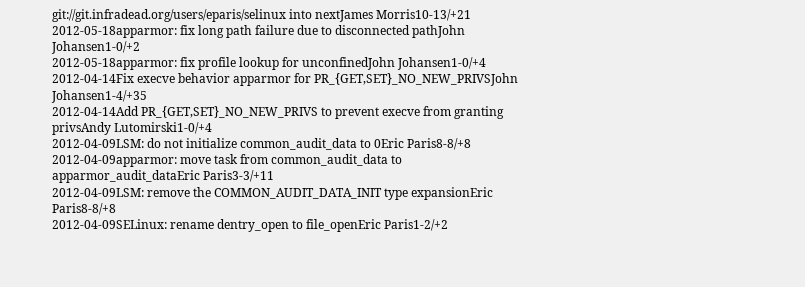git://git.infradead.org/users/eparis/selinux into nextJames Morris10-13/+21
2012-05-18apparmor: fix long path failure due to disconnected pathJohn Johansen1-0/+2
2012-05-18apparmor: fix profile lookup for unconfinedJohn Johansen1-0/+4
2012-04-14Fix execve behavior apparmor for PR_{GET,SET}_NO_NEW_PRIVSJohn Johansen1-4/+35
2012-04-14Add PR_{GET,SET}_NO_NEW_PRIVS to prevent execve from granting privsAndy Lutomirski1-0/+4
2012-04-09LSM: do not initialize common_audit_data to 0Eric Paris8-8/+8
2012-04-09apparmor: move task from common_audit_data to apparmor_audit_dataEric Paris3-3/+11
2012-04-09LSM: remove the COMMON_AUDIT_DATA_INIT type expansionEric Paris8-8/+8
2012-04-09SELinux: rename dentry_open to file_openEric Paris1-2/+2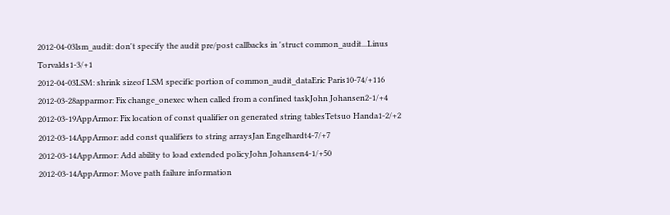2012-04-03lsm_audit: don't specify the audit pre/post callbacks in 'struct common_audit...Linus Torvalds1-3/+1
2012-04-03LSM: shrink sizeof LSM specific portion of common_audit_dataEric Paris10-74/+116
2012-03-28apparmor: Fix change_onexec when called from a confined taskJohn Johansen2-1/+4
2012-03-19AppArmor: Fix location of const qualifier on generated string tablesTetsuo Handa1-2/+2
2012-03-14AppArmor: add const qualifiers to string arraysJan Engelhardt4-7/+7
2012-03-14AppArmor: Add ability to load extended policyJohn Johansen4-1/+50
2012-03-14AppArmor: Move path failure information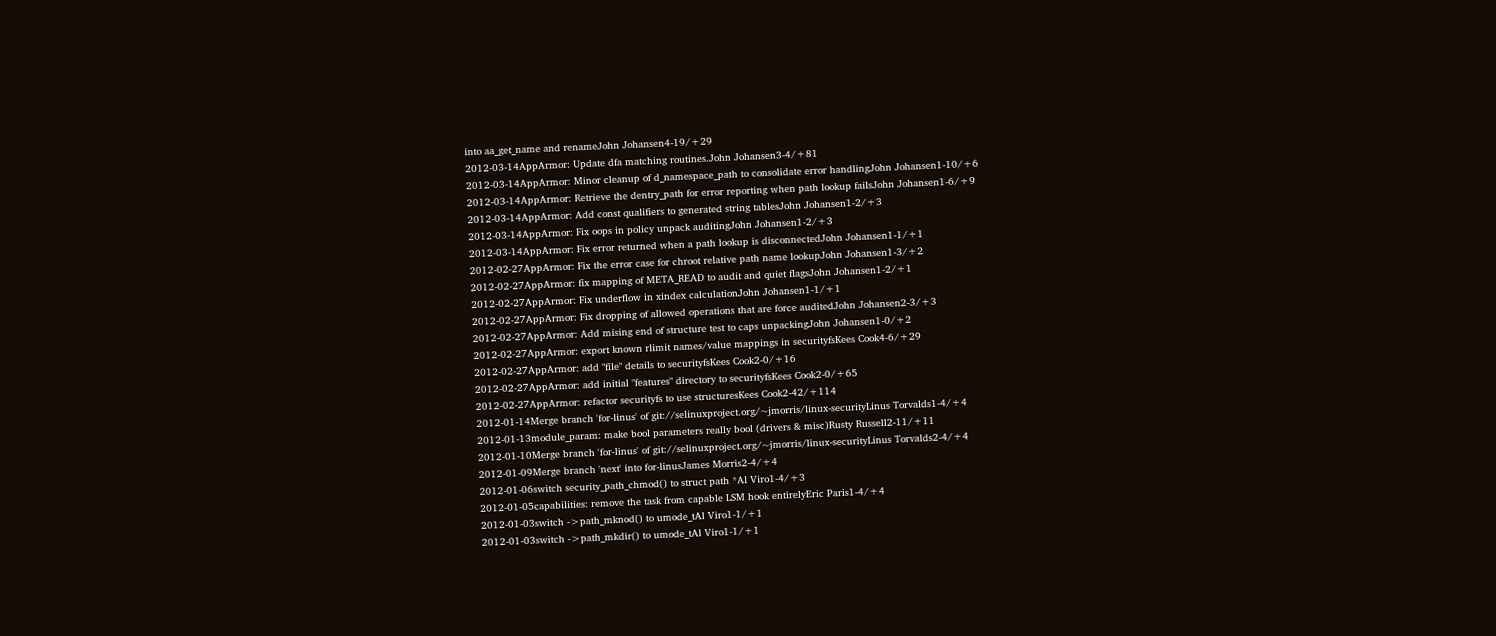into aa_get_name and renameJohn Johansen4-19/+29
2012-03-14AppArmor: Update dfa matching routines.John Johansen3-4/+81
2012-03-14AppArmor: Minor cleanup of d_namespace_path to consolidate error handlingJohn Johansen1-10/+6
2012-03-14AppArmor: Retrieve the dentry_path for error reporting when path lookup failsJohn Johansen1-6/+9
2012-03-14AppArmor: Add const qualifiers to generated string tablesJohn Johansen1-2/+3
2012-03-14AppArmor: Fix oops in policy unpack auditingJohn Johansen1-2/+3
2012-03-14AppArmor: Fix error returned when a path lookup is disconnectedJohn Johansen1-1/+1
2012-02-27AppArmor: Fix the error case for chroot relative path name lookupJohn Johansen1-3/+2
2012-02-27AppArmor: fix mapping of META_READ to audit and quiet flagsJohn Johansen1-2/+1
2012-02-27AppArmor: Fix underflow in xindex calculationJohn Johansen1-1/+1
2012-02-27AppArmor: Fix dropping of allowed operations that are force auditedJohn Johansen2-3/+3
2012-02-27AppArmor: Add mising end of structure test to caps unpackingJohn Johansen1-0/+2
2012-02-27AppArmor: export known rlimit names/value mappings in securityfsKees Cook4-6/+29
2012-02-27AppArmor: add "file" details to securityfsKees Cook2-0/+16
2012-02-27AppArmor: add initial "features" directory to securityfsKees Cook2-0/+65
2012-02-27AppArmor: refactor securityfs to use structuresKees Cook2-42/+114
2012-01-14Merge branch 'for-linus' of git://selinuxproject.org/~jmorris/linux-securityLinus Torvalds1-4/+4
2012-01-13module_param: make bool parameters really bool (drivers & misc)Rusty Russell2-11/+11
2012-01-10Merge branch 'for-linus' of git://selinuxproject.org/~jmorris/linux-securityLinus Torvalds2-4/+4
2012-01-09Merge branch 'next' into for-linusJames Morris2-4/+4
2012-01-06switch security_path_chmod() to struct path *Al Viro1-4/+3
2012-01-05capabilities: remove the task from capable LSM hook entirelyEric Paris1-4/+4
2012-01-03switch ->path_mknod() to umode_tAl Viro1-1/+1
2012-01-03switch ->path_mkdir() to umode_tAl Viro1-1/+1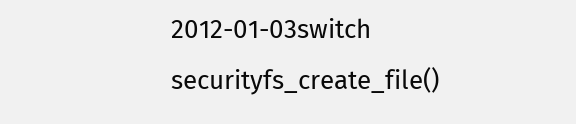2012-01-03switch securityfs_create_file()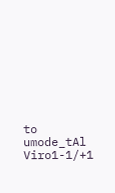to umode_tAl Viro1-1/+1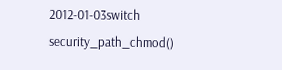2012-01-03switch security_path_chmod()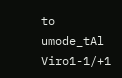to umode_tAl Viro1-1/+1